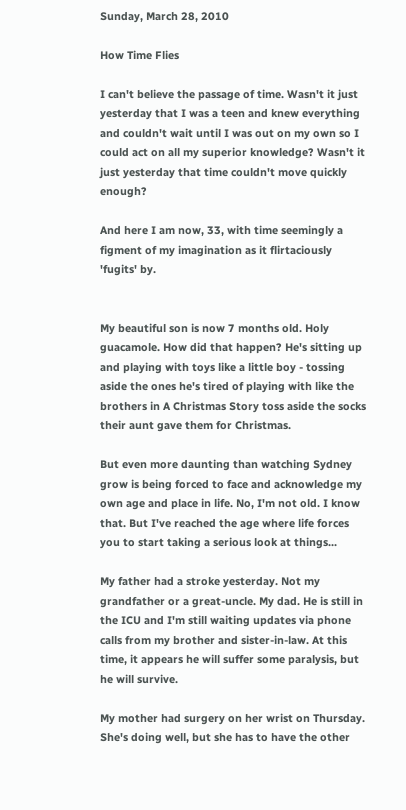Sunday, March 28, 2010

How Time Flies

I can't believe the passage of time. Wasn't it just yesterday that I was a teen and knew everything and couldn't wait until I was out on my own so I could act on all my superior knowledge? Wasn't it just yesterday that time couldn't move quickly enough?

And here I am now, 33, with time seemingly a figment of my imagination as it flirtaciously 'fugits' by.


My beautiful son is now 7 months old. Holy guacamole. How did that happen? He's sitting up and playing with toys like a little boy - tossing aside the ones he's tired of playing with like the brothers in A Christmas Story toss aside the socks their aunt gave them for Christmas.

But even more daunting than watching Sydney grow is being forced to face and acknowledge my own age and place in life. No, I'm not old. I know that. But I've reached the age where life forces you to start taking a serious look at things...

My father had a stroke yesterday. Not my grandfather or a great-uncle. My dad. He is still in the ICU and I'm still waiting updates via phone calls from my brother and sister-in-law. At this time, it appears he will suffer some paralysis, but he will survive.

My mother had surgery on her wrist on Thursday. She's doing well, but she has to have the other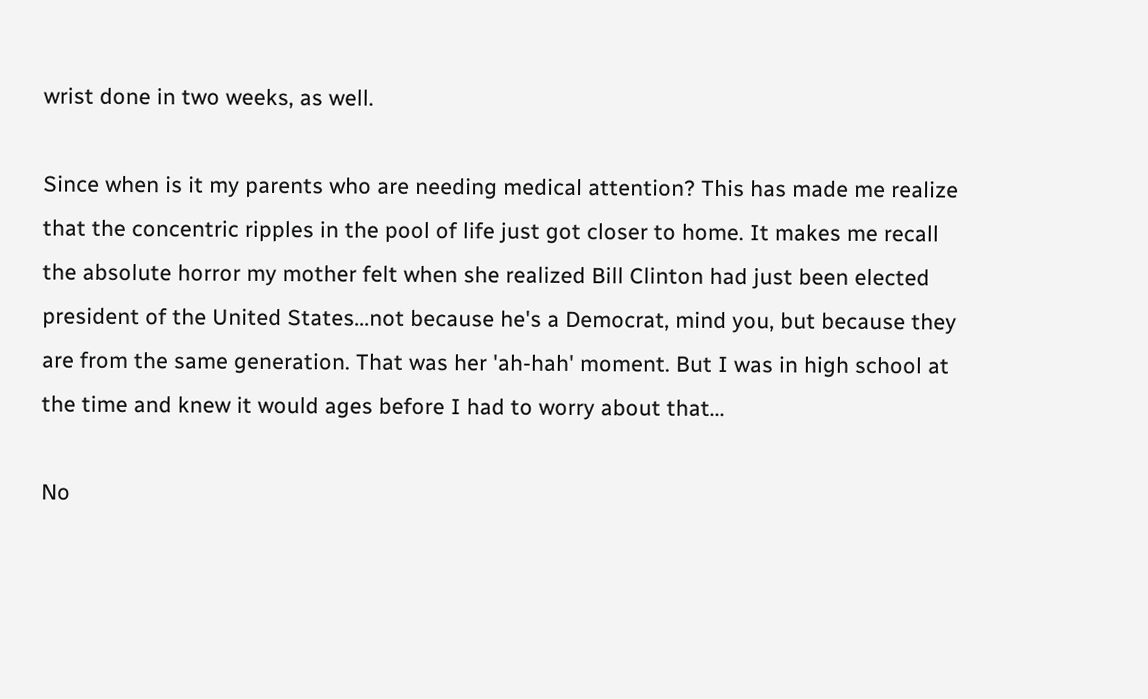wrist done in two weeks, as well.

Since when is it my parents who are needing medical attention? This has made me realize that the concentric ripples in the pool of life just got closer to home. It makes me recall the absolute horror my mother felt when she realized Bill Clinton had just been elected president of the United States...not because he's a Democrat, mind you, but because they are from the same generation. That was her 'ah-hah' moment. But I was in high school at the time and knew it would ages before I had to worry about that...

No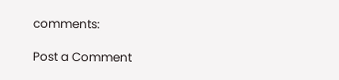comments:

Post a Comment